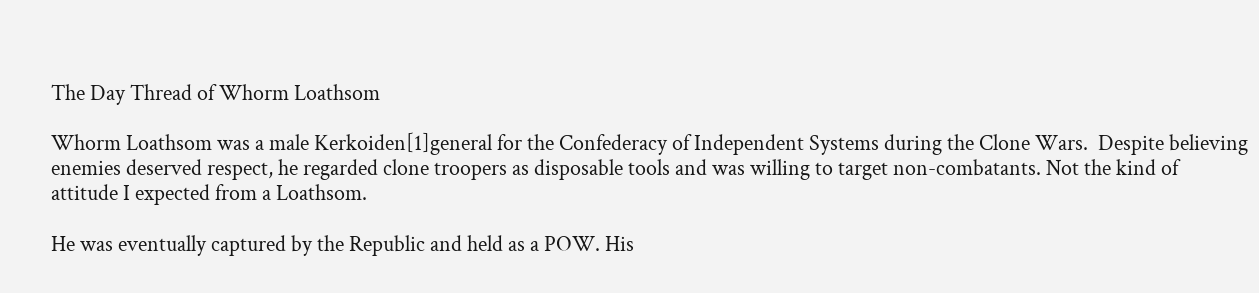The Day Thread of Whorm Loathsom

Whorm Loathsom was a male Kerkoiden[1]general for the Confederacy of Independent Systems during the Clone Wars.  Despite believing enemies deserved respect, he regarded clone troopers as disposable tools and was willing to target non-combatants. Not the kind of attitude I expected from a Loathsom.

He was eventually captured by the Republic and held as a POW. His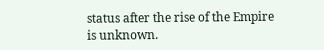status after the rise of the Empire is unknown.